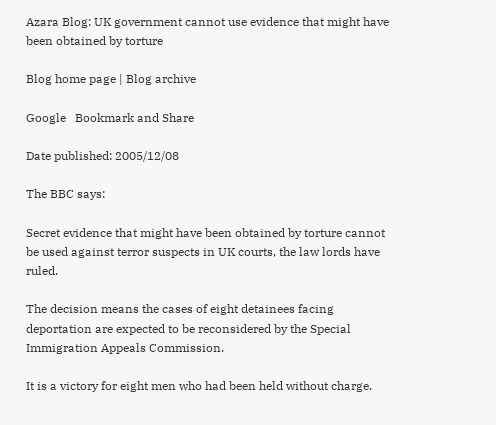Azara Blog: UK government cannot use evidence that might have been obtained by torture

Blog home page | Blog archive

Google   Bookmark and Share

Date published: 2005/12/08

The BBC says:

Secret evidence that might have been obtained by torture cannot be used against terror suspects in UK courts, the law lords have ruled.

The decision means the cases of eight detainees facing deportation are expected to be reconsidered by the Special Immigration Appeals Commission.

It is a victory for eight men who had been held without charge.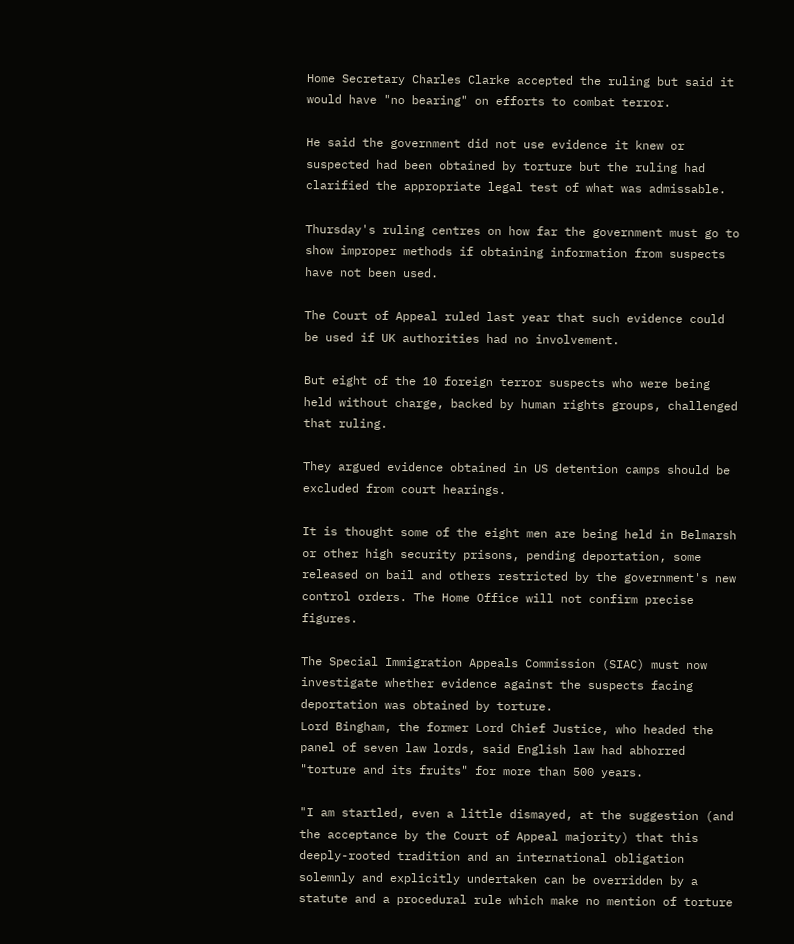Home Secretary Charles Clarke accepted the ruling but said it would have "no bearing" on efforts to combat terror.

He said the government did not use evidence it knew or suspected had been obtained by torture but the ruling had clarified the appropriate legal test of what was admissable.

Thursday's ruling centres on how far the government must go to show improper methods if obtaining information from suspects have not been used.

The Court of Appeal ruled last year that such evidence could be used if UK authorities had no involvement.

But eight of the 10 foreign terror suspects who were being held without charge, backed by human rights groups, challenged that ruling.

They argued evidence obtained in US detention camps should be excluded from court hearings.

It is thought some of the eight men are being held in Belmarsh or other high security prisons, pending deportation, some released on bail and others restricted by the government's new control orders. The Home Office will not confirm precise figures.

The Special Immigration Appeals Commission (SIAC) must now investigate whether evidence against the suspects facing deportation was obtained by torture.
Lord Bingham, the former Lord Chief Justice, who headed the panel of seven law lords, said English law had abhorred "torture and its fruits" for more than 500 years.

"I am startled, even a little dismayed, at the suggestion (and the acceptance by the Court of Appeal majority) that this deeply-rooted tradition and an international obligation solemnly and explicitly undertaken can be overridden by a statute and a procedural rule which make no mention of torture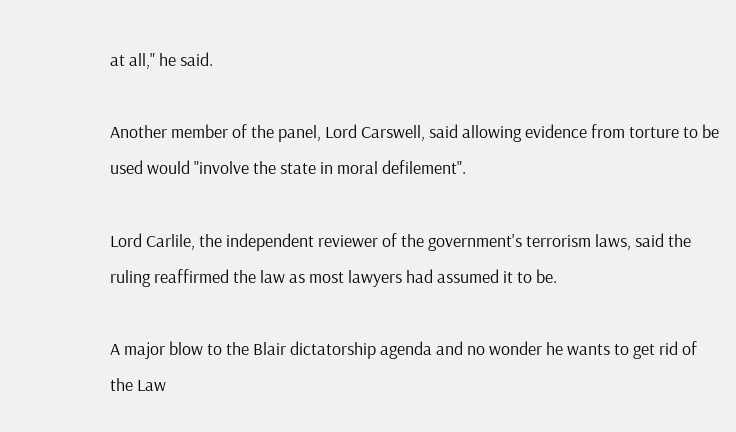at all," he said.

Another member of the panel, Lord Carswell, said allowing evidence from torture to be used would "involve the state in moral defilement".

Lord Carlile, the independent reviewer of the government's terrorism laws, said the ruling reaffirmed the law as most lawyers had assumed it to be.

A major blow to the Blair dictatorship agenda and no wonder he wants to get rid of the Law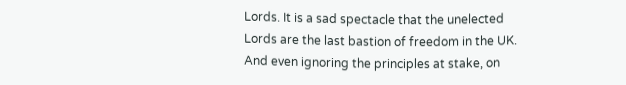Lords. It is a sad spectacle that the unelected Lords are the last bastion of freedom in the UK. And even ignoring the principles at stake, on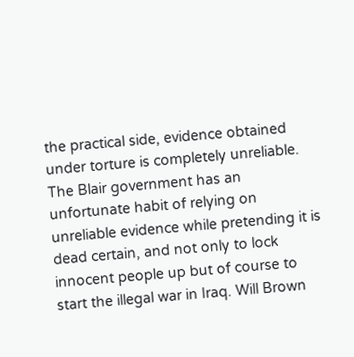the practical side, evidence obtained under torture is completely unreliable. The Blair government has an unfortunate habit of relying on unreliable evidence while pretending it is dead certain, and not only to lock innocent people up but of course to start the illegal war in Iraq. Will Brown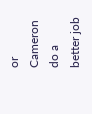or Cameron do a better job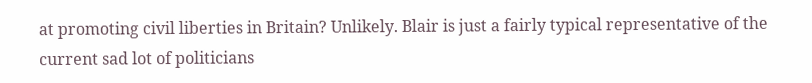at promoting civil liberties in Britain? Unlikely. Blair is just a fairly typical representative of the current sad lot of politicians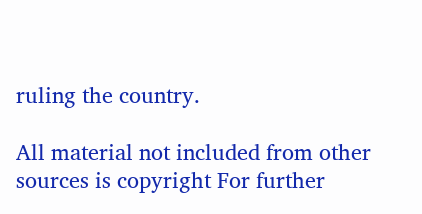ruling the country.

All material not included from other sources is copyright For further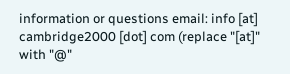information or questions email: info [at] cambridge2000 [dot] com (replace "[at]" with "@"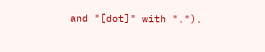and "[dot]" with ".").